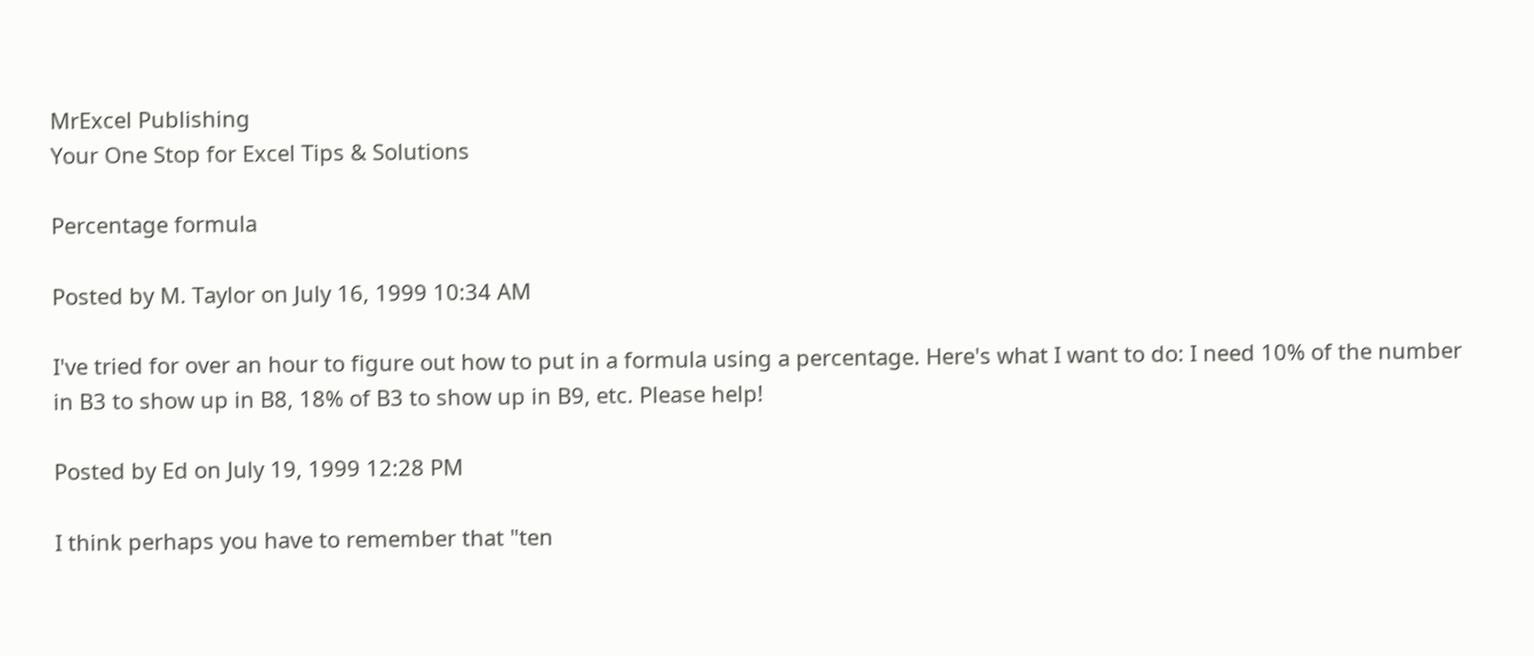MrExcel Publishing
Your One Stop for Excel Tips & Solutions

Percentage formula

Posted by M. Taylor on July 16, 1999 10:34 AM

I've tried for over an hour to figure out how to put in a formula using a percentage. Here's what I want to do: I need 10% of the number in B3 to show up in B8, 18% of B3 to show up in B9, etc. Please help!

Posted by Ed on July 19, 1999 12:28 PM

I think perhaps you have to remember that "ten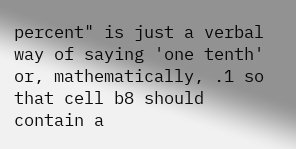percent" is just a verbal way of saying 'one tenth' or, mathematically, .1 so that cell b8 should contain a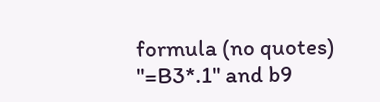formula (no quotes) "=B3*.1" and b9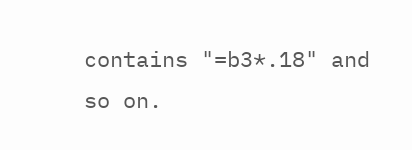contains "=b3*.18" and so on.